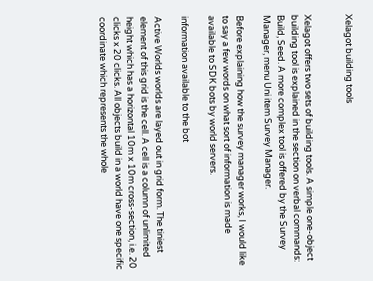Xelagot building tools


Xelagot offers two sets of building tools. A simple one-object building tool is explained in the section on verbal commands: Build, Seed. A more complex tool is offered by the Survey Manager, menu Uni item Survey Manager.

Before explaining how the survey manager works, I would like to say a few words on what sort of information is made available to SDK bots by world servers.

information available to the bot

Active Worlds worlds are layed out in grid form. The tiniest element of this grid is the cell. A cell is a column of unlimited height which has a horizontal 10m x 10m cross-section, i.e. 20 clicks x 20 clicks. All objects build in a world have one specific coordinate which represents the whole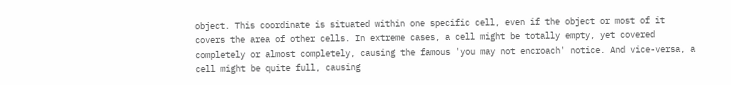object. This coordinate is situated within one specific cell, even if the object or most of it covers the area of other cells. In extreme cases, a cell might be totally empty, yet covered completely or almost completely, causing the famous 'you may not encroach' notice. And vice-versa, a cell might be quite full, causing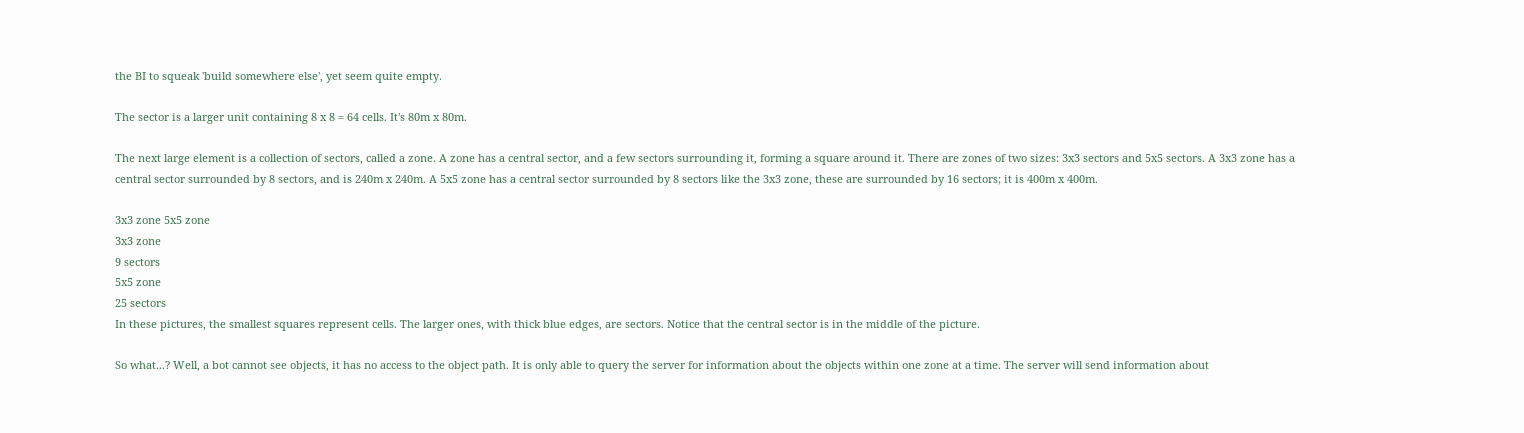the BI to squeak 'build somewhere else', yet seem quite empty.

The sector is a larger unit containing 8 x 8 = 64 cells. It's 80m x 80m.

The next large element is a collection of sectors, called a zone. A zone has a central sector, and a few sectors surrounding it, forming a square around it. There are zones of two sizes: 3x3 sectors and 5x5 sectors. A 3x3 zone has a central sector surrounded by 8 sectors, and is 240m x 240m. A 5x5 zone has a central sector surrounded by 8 sectors like the 3x3 zone, these are surrounded by 16 sectors; it is 400m x 400m.

3x3 zone 5x5 zone
3x3 zone
9 sectors
5x5 zone
25 sectors
In these pictures, the smallest squares represent cells. The larger ones, with thick blue edges, are sectors. Notice that the central sector is in the middle of the picture.

So what...? Well, a bot cannot see objects, it has no access to the object path. It is only able to query the server for information about the objects within one zone at a time. The server will send information about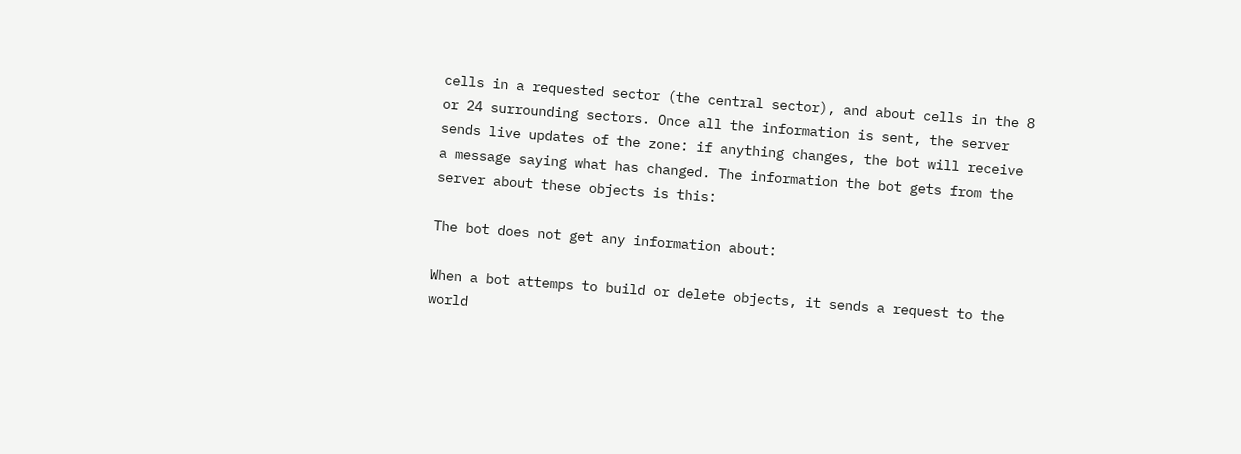cells in a requested sector (the central sector), and about cells in the 8 or 24 surrounding sectors. Once all the information is sent, the server sends live updates of the zone: if anything changes, the bot will receive a message saying what has changed. The information the bot gets from the server about these objects is this:

The bot does not get any information about:

When a bot attemps to build or delete objects, it sends a request to the world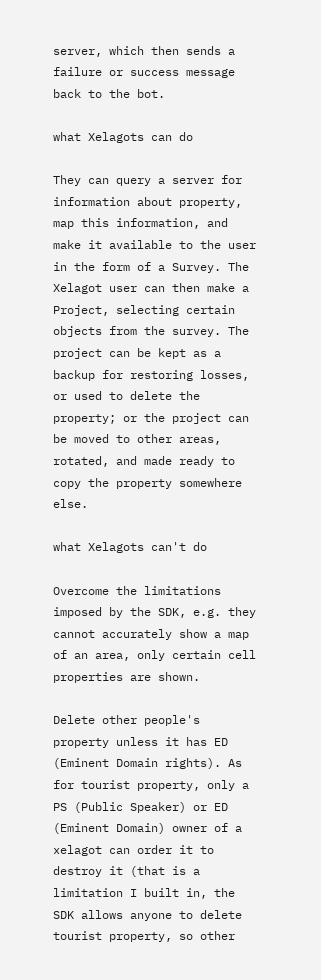server, which then sends a failure or success message back to the bot.

what Xelagots can do

They can query a server for information about property, map this information, and make it available to the user in the form of a Survey. The Xelagot user can then make a Project, selecting certain objects from the survey. The project can be kept as a backup for restoring losses, or used to delete the property; or the project can be moved to other areas, rotated, and made ready to copy the property somewhere else.

what Xelagots can't do

Overcome the limitations imposed by the SDK, e.g. they cannot accurately show a map of an area, only certain cell properties are shown.

Delete other people's property unless it has ED (Eminent Domain rights). As for tourist property, only a PS (Public Speaker) or ED (Eminent Domain) owner of a xelagot can order it to destroy it (that is a limitation I built in, the SDK allows anyone to delete tourist property, so other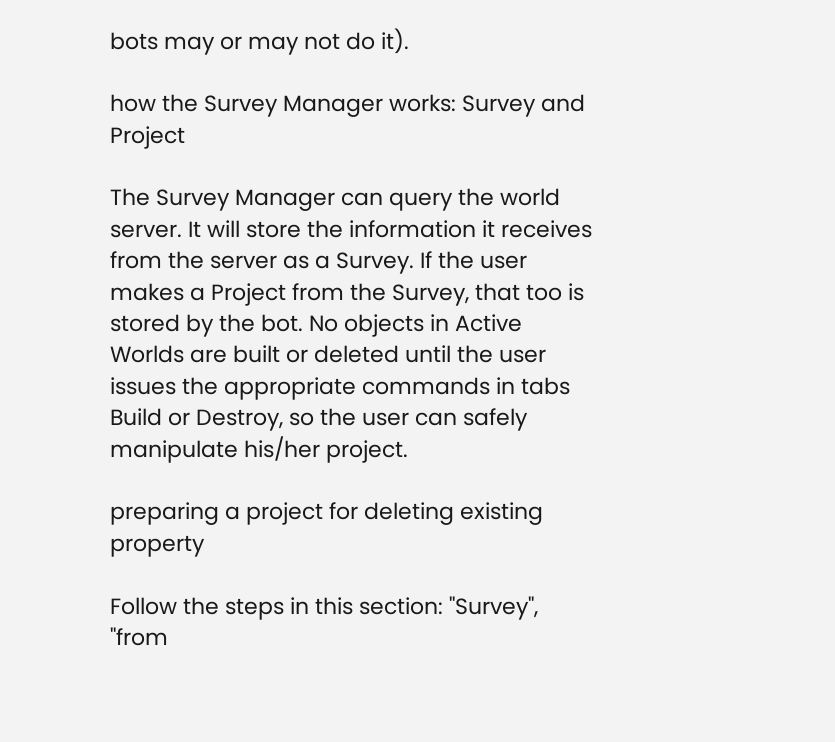bots may or may not do it).

how the Survey Manager works: Survey and Project

The Survey Manager can query the world server. It will store the information it receives from the server as a Survey. If the user makes a Project from the Survey, that too is stored by the bot. No objects in Active Worlds are built or deleted until the user issues the appropriate commands in tabs Build or Destroy, so the user can safely manipulate his/her project.

preparing a project for deleting existing property

Follow the steps in this section: "Survey", "from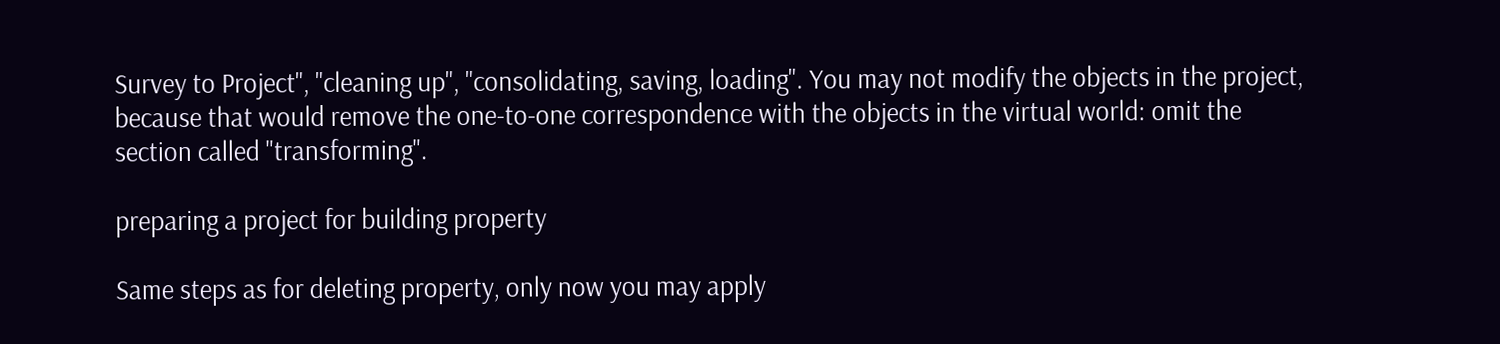Survey to Project", "cleaning up", "consolidating, saving, loading". You may not modify the objects in the project, because that would remove the one-to-one correspondence with the objects in the virtual world: omit the section called "transforming".

preparing a project for building property

Same steps as for deleting property, only now you may apply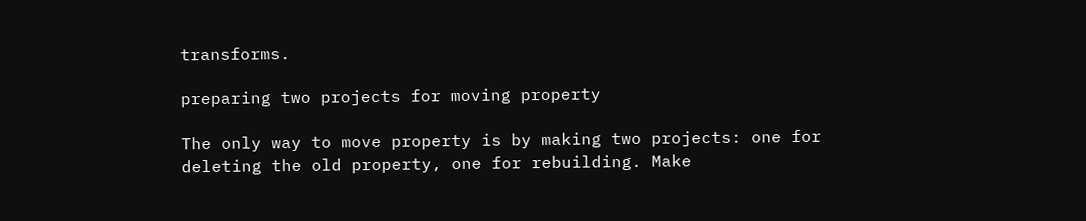transforms.

preparing two projects for moving property

The only way to move property is by making two projects: one for deleting the old property, one for rebuilding. Make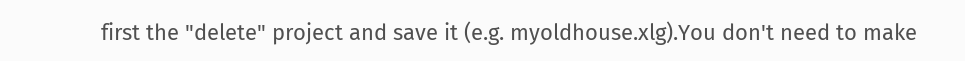first the "delete" project and save it (e.g. myoldhouse.xlg).You don't need to make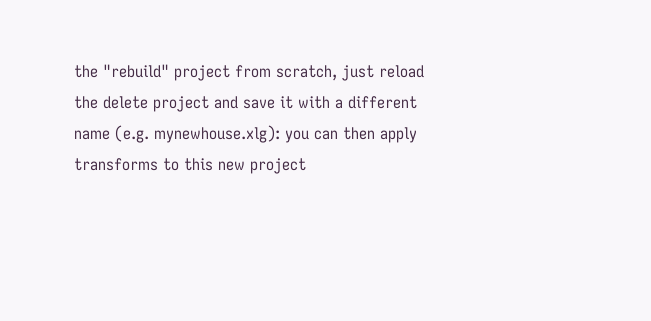the "rebuild" project from scratch, just reload the delete project and save it with a different name (e.g. mynewhouse.xlg): you can then apply transforms to this new project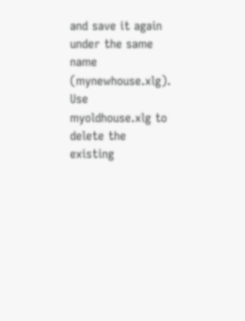and save it again under the same name (mynewhouse.xlg). Use myoldhouse.xlg to delete the existing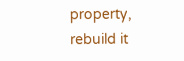property, rebuild it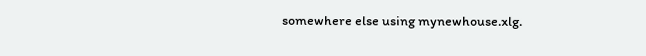somewhere else using mynewhouse.xlg.